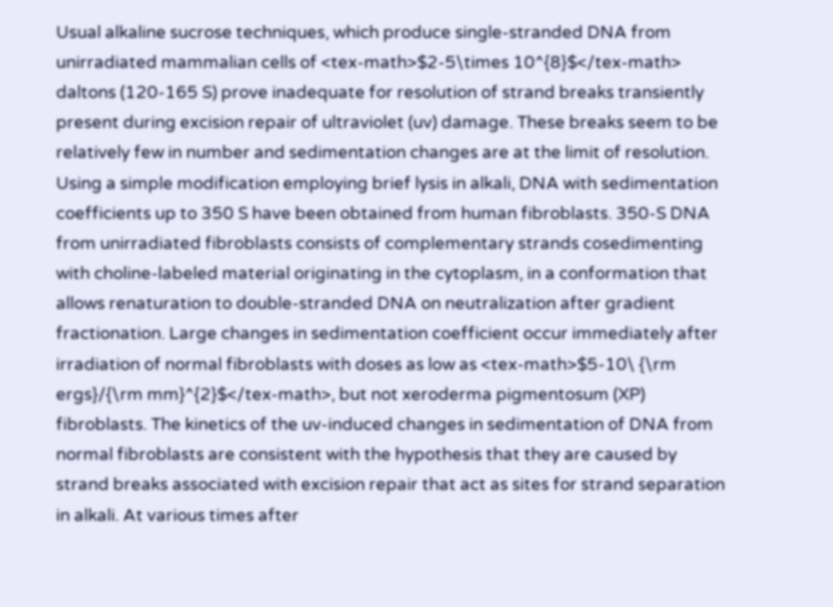Usual alkaline sucrose techniques, which produce single-stranded DNA from unirradiated mammalian cells of <tex-math>$2-5\times 10^{8}$</tex-math> daltons (120-165 S) prove inadequate for resolution of strand breaks transiently present during excision repair of ultraviolet (uv) damage. These breaks seem to be relatively few in number and sedimentation changes are at the limit of resolution. Using a simple modification employing brief lysis in alkali, DNA with sedimentation coefficients up to 350 S have been obtained from human fibroblasts. 350-S DNA from unirradiated fibroblasts consists of complementary strands cosedimenting with choline-labeled material originating in the cytoplasm, in a conformation that allows renaturation to double-stranded DNA on neutralization after gradient fractionation. Large changes in sedimentation coefficient occur immediately after irradiation of normal fibroblasts with doses as low as <tex-math>$5-10\ {\rm ergs}/{\rm mm}^{2}$</tex-math>, but not xeroderma pigmentosum (XP) fibroblasts. The kinetics of the uv-induced changes in sedimentation of DNA from normal fibroblasts are consistent with the hypothesis that they are caused by strand breaks associated with excision repair that act as sites for strand separation in alkali. At various times after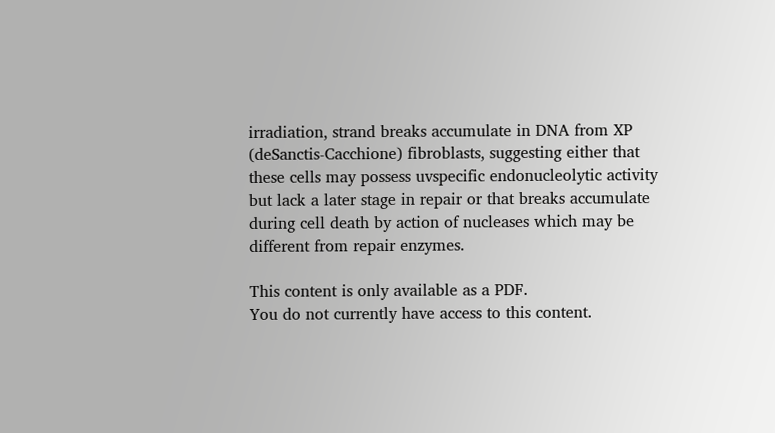irradiation, strand breaks accumulate in DNA from XP (deSanctis-Cacchione) fibroblasts, suggesting either that these cells may possess uvspecific endonucleolytic activity but lack a later stage in repair or that breaks accumulate during cell death by action of nucleases which may be different from repair enzymes.

This content is only available as a PDF.
You do not currently have access to this content.